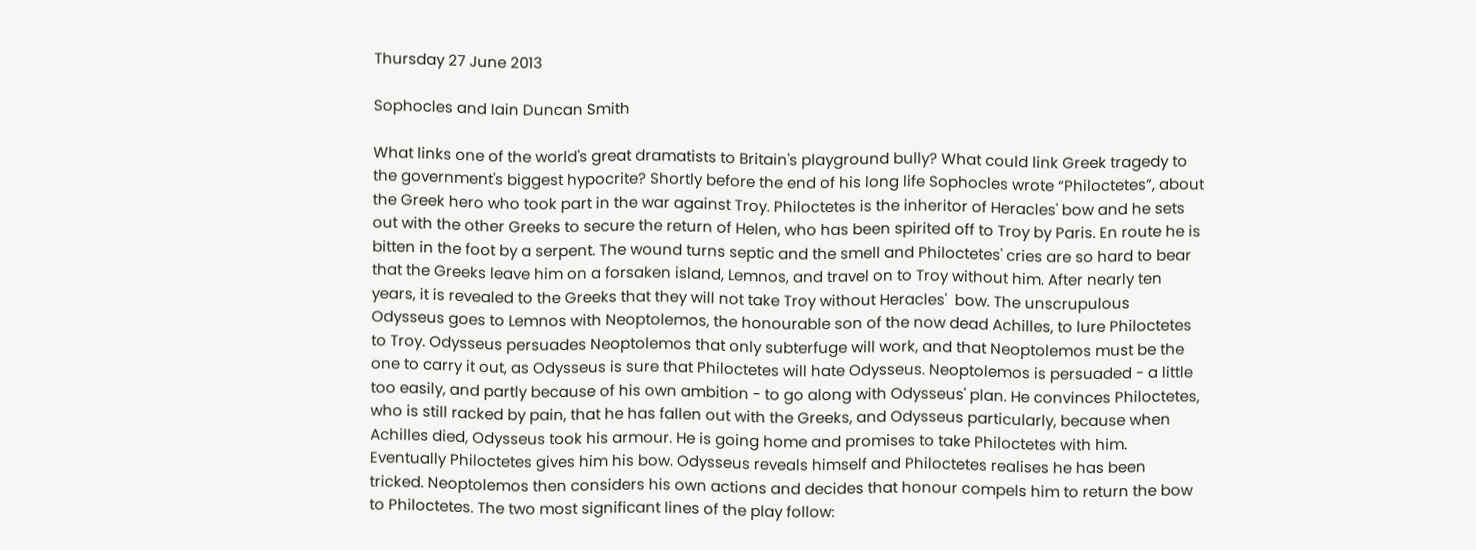Thursday 27 June 2013

Sophocles and Iain Duncan Smith

What links one of the world's great dramatists to Britain's playground bully? What could link Greek tragedy to the government's biggest hypocrite? Shortly before the end of his long life Sophocles wrote “Philoctetes”, about the Greek hero who took part in the war against Troy. Philoctetes is the inheritor of Heracles' bow and he sets out with the other Greeks to secure the return of Helen, who has been spirited off to Troy by Paris. En route he is bitten in the foot by a serpent. The wound turns septic and the smell and Philoctetes' cries are so hard to bear that the Greeks leave him on a forsaken island, Lemnos, and travel on to Troy without him. After nearly ten years, it is revealed to the Greeks that they will not take Troy without Heracles'  bow. The unscrupulous Odysseus goes to Lemnos with Neoptolemos, the honourable son of the now dead Achilles, to lure Philoctetes to Troy. Odysseus persuades Neoptolemos that only subterfuge will work, and that Neoptolemos must be the one to carry it out, as Odysseus is sure that Philoctetes will hate Odysseus. Neoptolemos is persuaded - a little too easily, and partly because of his own ambition - to go along with Odysseus' plan. He convinces Philoctetes, who is still racked by pain, that he has fallen out with the Greeks, and Odysseus particularly, because when Achilles died, Odysseus took his armour. He is going home and promises to take Philoctetes with him. Eventually Philoctetes gives him his bow. Odysseus reveals himself and Philoctetes realises he has been tricked. Neoptolemos then considers his own actions and decides that honour compels him to return the bow to Philoctetes. The two most significant lines of the play follow: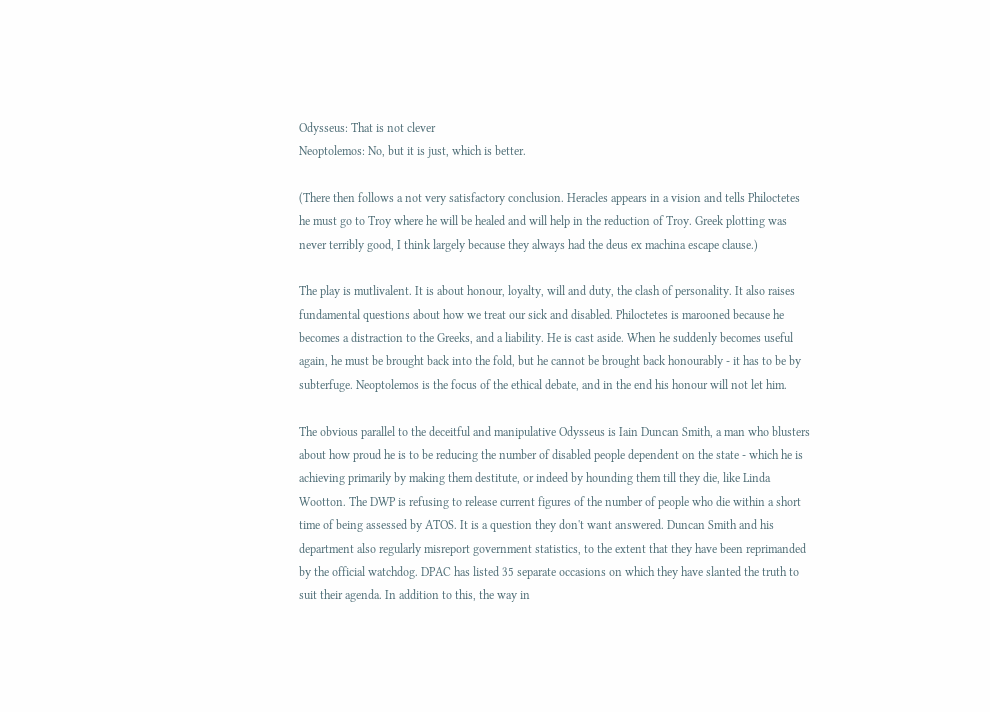Odysseus: That is not clever
Neoptolemos: No, but it is just, which is better.

(There then follows a not very satisfactory conclusion. Heracles appears in a vision and tells Philoctetes he must go to Troy where he will be healed and will help in the reduction of Troy. Greek plotting was never terribly good, I think largely because they always had the deus ex machina escape clause.)

The play is mutlivalent. It is about honour, loyalty, will and duty, the clash of personality. It also raises fundamental questions about how we treat our sick and disabled. Philoctetes is marooned because he becomes a distraction to the Greeks, and a liability. He is cast aside. When he suddenly becomes useful again, he must be brought back into the fold, but he cannot be brought back honourably - it has to be by subterfuge. Neoptolemos is the focus of the ethical debate, and in the end his honour will not let him.

The obvious parallel to the deceitful and manipulative Odysseus is Iain Duncan Smith, a man who blusters about how proud he is to be reducing the number of disabled people dependent on the state - which he is achieving primarily by making them destitute, or indeed by hounding them till they die, like Linda Wootton. The DWP is refusing to release current figures of the number of people who die within a short time of being assessed by ATOS. It is a question they don't want answered. Duncan Smith and his department also regularly misreport government statistics, to the extent that they have been reprimanded by the official watchdog. DPAC has listed 35 separate occasions on which they have slanted the truth to suit their agenda. In addition to this, the way in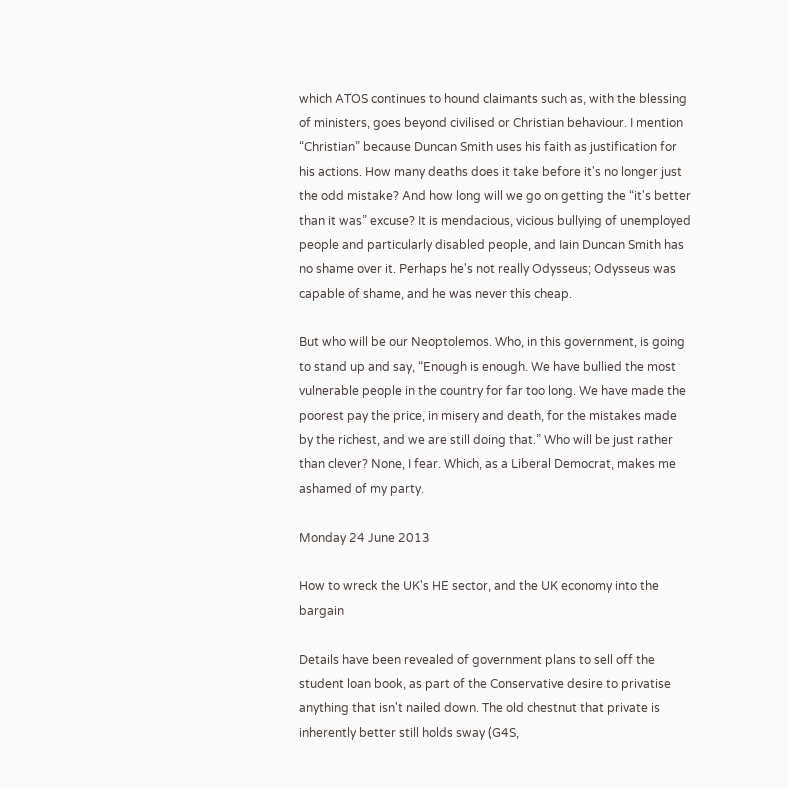which ATOS continues to hound claimants such as, with the blessing of ministers, goes beyond civilised or Christian behaviour. I mention “Christian” because Duncan Smith uses his faith as justification for his actions. How many deaths does it take before it's no longer just the odd mistake? And how long will we go on getting the “it's better than it was” excuse? It is mendacious, vicious bullying of unemployed people and particularly disabled people, and Iain Duncan Smith has no shame over it. Perhaps he's not really Odysseus; Odysseus was capable of shame, and he was never this cheap.

But who will be our Neoptolemos. Who, in this government, is going to stand up and say, “Enough is enough. We have bullied the most vulnerable people in the country for far too long. We have made the poorest pay the price, in misery and death, for the mistakes made by the richest, and we are still doing that.” Who will be just rather than clever? None, I fear. Which, as a Liberal Democrat, makes me ashamed of my party.

Monday 24 June 2013

How to wreck the UK's HE sector, and the UK economy into the bargain

Details have been revealed of government plans to sell off the student loan book, as part of the Conservative desire to privatise anything that isn't nailed down. The old chestnut that private is inherently better still holds sway (G4S,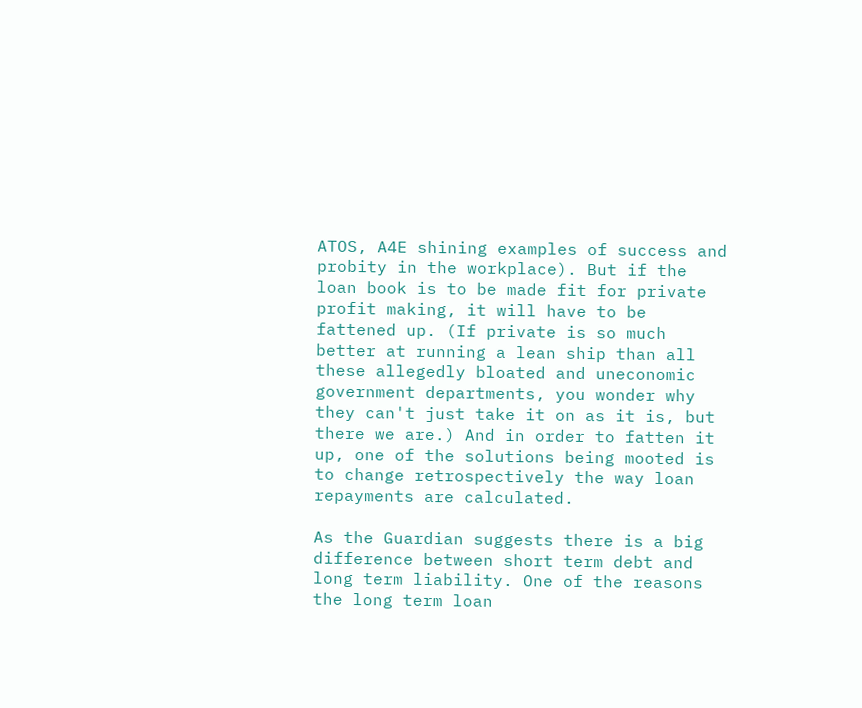ATOS, A4E shining examples of success and probity in the workplace). But if the loan book is to be made fit for private profit making, it will have to be fattened up. (If private is so much better at running a lean ship than all these allegedly bloated and uneconomic government departments, you wonder why they can't just take it on as it is, but there we are.) And in order to fatten it up, one of the solutions being mooted is to change retrospectively the way loan repayments are calculated.

As the Guardian suggests there is a big difference between short term debt and long term liability. One of the reasons the long term loan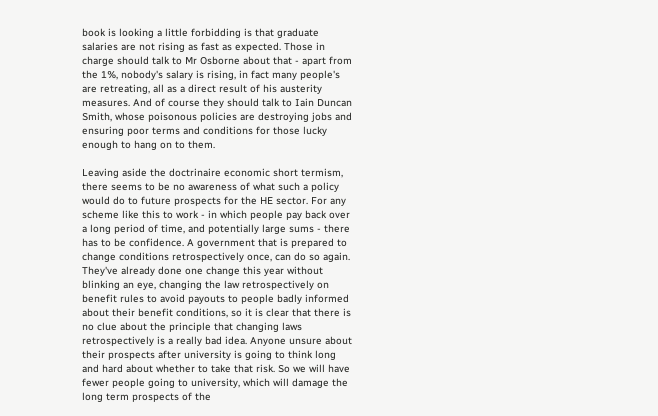book is looking a little forbidding is that graduate salaries are not rising as fast as expected. Those in charge should talk to Mr Osborne about that - apart from the 1%, nobody's salary is rising, in fact many people's are retreating, all as a direct result of his austerity measures. And of course they should talk to Iain Duncan Smith, whose poisonous policies are destroying jobs and ensuring poor terms and conditions for those lucky enough to hang on to them.

Leaving aside the doctrinaire economic short termism, there seems to be no awareness of what such a policy would do to future prospects for the HE sector. For any scheme like this to work - in which people pay back over a long period of time, and potentially large sums - there has to be confidence. A government that is prepared to change conditions retrospectively once, can do so again. They've already done one change this year without blinking an eye, changing the law retrospectively on benefit rules to avoid payouts to people badly informed about their benefit conditions, so it is clear that there is no clue about the principle that changing laws retrospectively is a really bad idea. Anyone unsure about their prospects after university is going to think long and hard about whether to take that risk. So we will have fewer people going to university, which will damage the long term prospects of the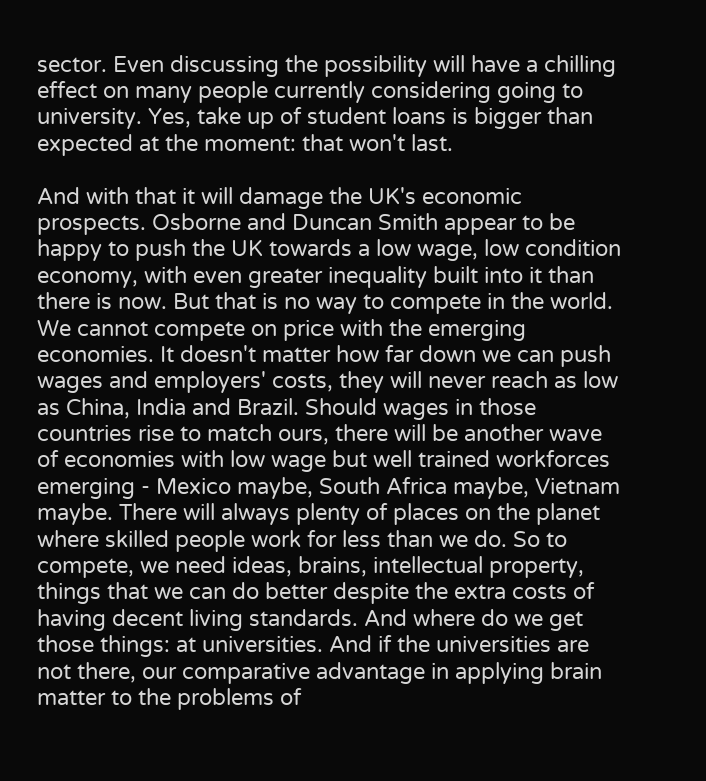sector. Even discussing the possibility will have a chilling effect on many people currently considering going to university. Yes, take up of student loans is bigger than expected at the moment: that won't last.

And with that it will damage the UK's economic prospects. Osborne and Duncan Smith appear to be happy to push the UK towards a low wage, low condition economy, with even greater inequality built into it than there is now. But that is no way to compete in the world. We cannot compete on price with the emerging economies. It doesn't matter how far down we can push wages and employers' costs, they will never reach as low as China, India and Brazil. Should wages in those countries rise to match ours, there will be another wave of economies with low wage but well trained workforces emerging - Mexico maybe, South Africa maybe, Vietnam maybe. There will always plenty of places on the planet where skilled people work for less than we do. So to compete, we need ideas, brains, intellectual property, things that we can do better despite the extra costs of having decent living standards. And where do we get those things: at universities. And if the universities are not there, our comparative advantage in applying brain matter to the problems of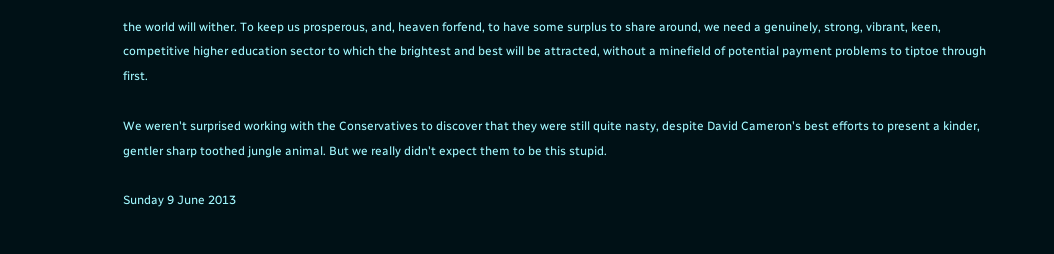the world will wither. To keep us prosperous, and, heaven forfend, to have some surplus to share around, we need a genuinely, strong, vibrant, keen, competitive higher education sector to which the brightest and best will be attracted, without a minefield of potential payment problems to tiptoe through first.

We weren't surprised working with the Conservatives to discover that they were still quite nasty, despite David Cameron's best efforts to present a kinder, gentler sharp toothed jungle animal. But we really didn't expect them to be this stupid.

Sunday 9 June 2013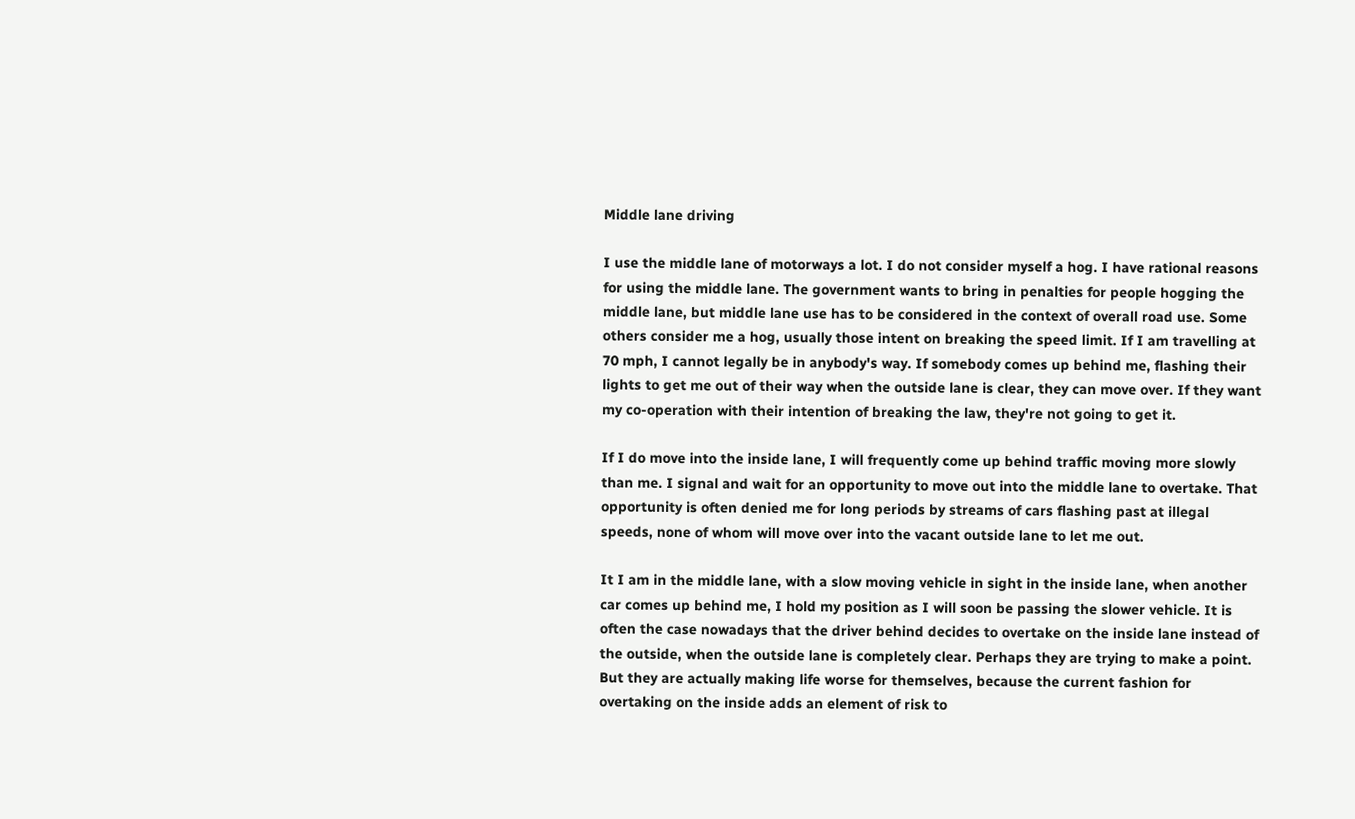Middle lane driving

I use the middle lane of motorways a lot. I do not consider myself a hog. I have rational reasons for using the middle lane. The government wants to bring in penalties for people hogging the middle lane, but middle lane use has to be considered in the context of overall road use. Some others consider me a hog, usually those intent on breaking the speed limit. If I am travelling at 70 mph, I cannot legally be in anybody's way. If somebody comes up behind me, flashing their lights to get me out of their way when the outside lane is clear, they can move over. If they want my co-operation with their intention of breaking the law, they're not going to get it.

If I do move into the inside lane, I will frequently come up behind traffic moving more slowly than me. I signal and wait for an opportunity to move out into the middle lane to overtake. That opportunity is often denied me for long periods by streams of cars flashing past at illegal speeds, none of whom will move over into the vacant outside lane to let me out.

It I am in the middle lane, with a slow moving vehicle in sight in the inside lane, when another car comes up behind me, I hold my position as I will soon be passing the slower vehicle. It is often the case nowadays that the driver behind decides to overtake on the inside lane instead of the outside, when the outside lane is completely clear. Perhaps they are trying to make a point. But they are actually making life worse for themselves, because the current fashion for overtaking on the inside adds an element of risk to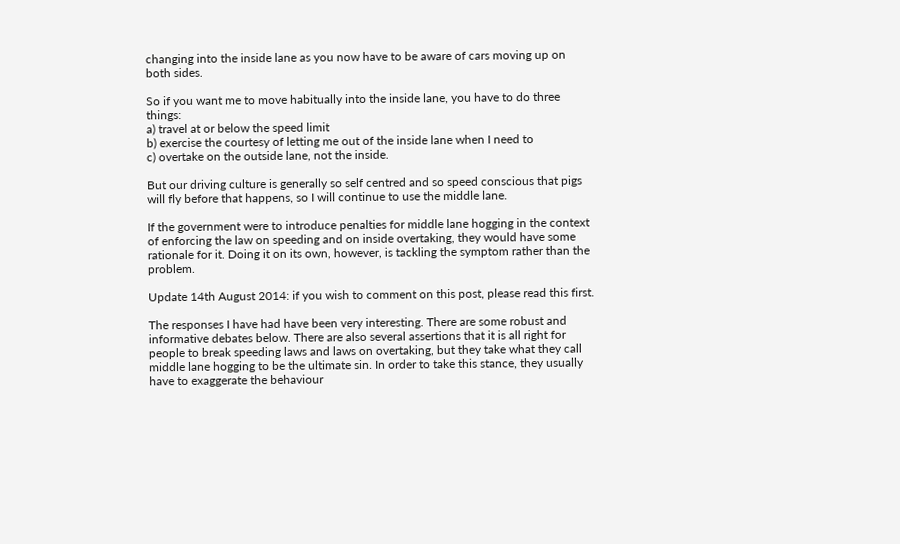changing into the inside lane as you now have to be aware of cars moving up on both sides.

So if you want me to move habitually into the inside lane, you have to do three things:
a) travel at or below the speed limit
b) exercise the courtesy of letting me out of the inside lane when I need to
c) overtake on the outside lane, not the inside.

But our driving culture is generally so self centred and so speed conscious that pigs will fly before that happens, so I will continue to use the middle lane.

If the government were to introduce penalties for middle lane hogging in the context of enforcing the law on speeding and on inside overtaking, they would have some rationale for it. Doing it on its own, however, is tackling the symptom rather than the problem.

Update 14th August 2014: if you wish to comment on this post, please read this first.

The responses I have had have been very interesting. There are some robust and informative debates below. There are also several assertions that it is all right for people to break speeding laws and laws on overtaking, but they take what they call middle lane hogging to be the ultimate sin. In order to take this stance, they usually have to exaggerate the behaviour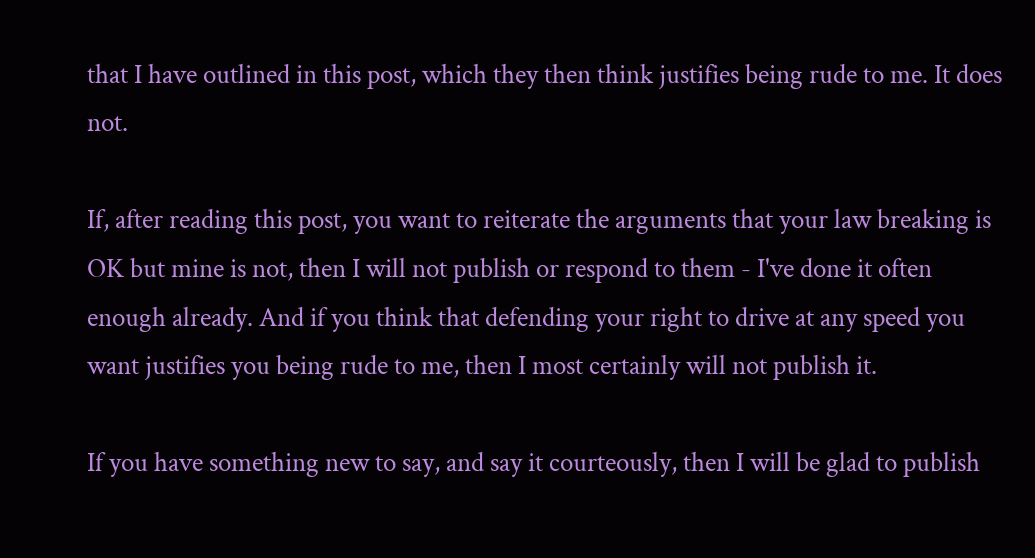that I have outlined in this post, which they then think justifies being rude to me. It does not.

If, after reading this post, you want to reiterate the arguments that your law breaking is OK but mine is not, then I will not publish or respond to them - I've done it often enough already. And if you think that defending your right to drive at any speed you want justifies you being rude to me, then I most certainly will not publish it.

If you have something new to say, and say it courteously, then I will be glad to publish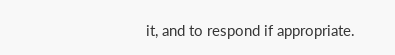it, and to respond if appropriate.